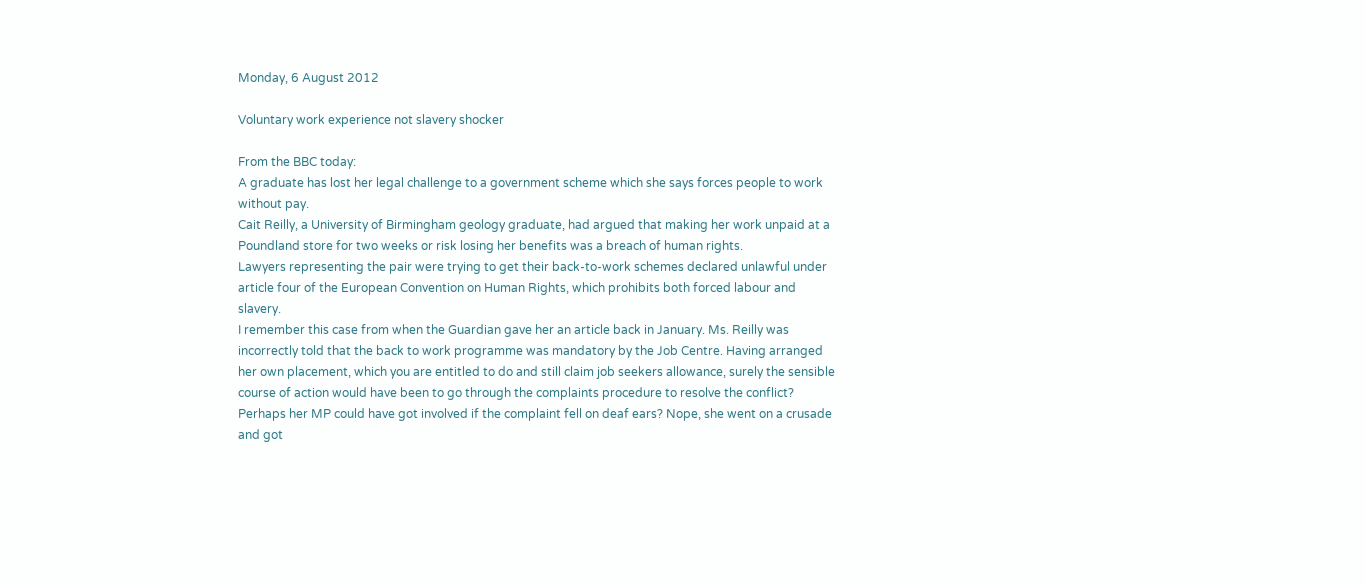Monday, 6 August 2012

Voluntary work experience not slavery shocker

From the BBC today:
A graduate has lost her legal challenge to a government scheme which she says forces people to work without pay.
Cait Reilly, a University of Birmingham geology graduate, had argued that making her work unpaid at a Poundland store for two weeks or risk losing her benefits was a breach of human rights.
Lawyers representing the pair were trying to get their back-to-work schemes declared unlawful under article four of the European Convention on Human Rights, which prohibits both forced labour and slavery.
I remember this case from when the Guardian gave her an article back in January. Ms. Reilly was incorrectly told that the back to work programme was mandatory by the Job Centre. Having arranged her own placement, which you are entitled to do and still claim job seekers allowance, surely the sensible course of action would have been to go through the complaints procedure to resolve the conflict?  Perhaps her MP could have got involved if the complaint fell on deaf ears? Nope, she went on a crusade and got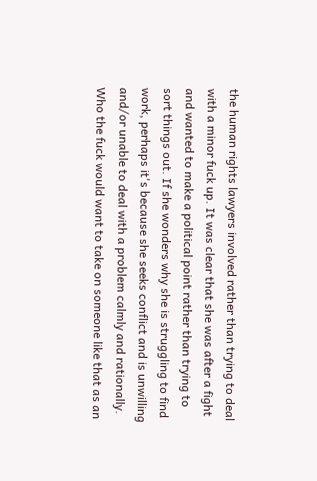the human rights lawyers involved rather than trying to deal with a minor fuck up. It was clear that she was after a fight and wanted to make a political point rather than trying to sort things out. If she wonders why she is struggling to find work, perhaps it's because she seeks conflict and is unwilling and/or unable to deal with a problem calmly and rationally. Who the fuck would want to take on someone like that as an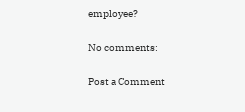employee?

No comments:

Post a Comment